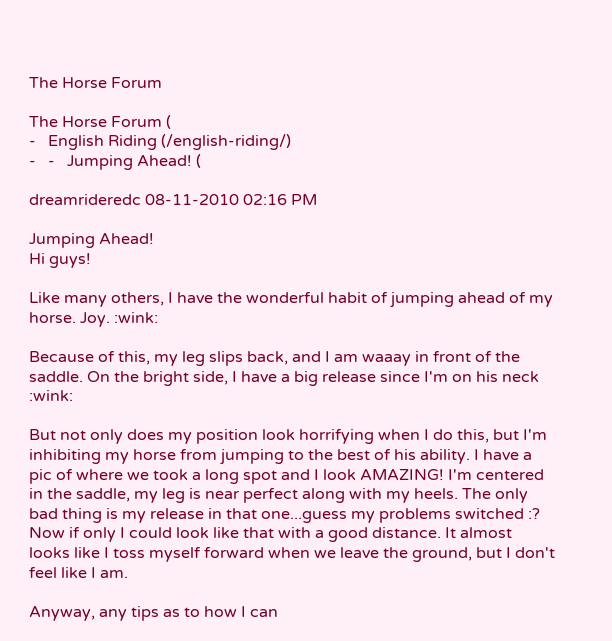The Horse Forum

The Horse Forum (
-   English Riding (/english-riding/)
-   -   Jumping Ahead! (

dreamrideredc 08-11-2010 02:16 PM

Jumping Ahead!
Hi guys!

Like many others, I have the wonderful habit of jumping ahead of my horse. Joy. :wink:

Because of this, my leg slips back, and I am waaay in front of the saddle. On the bright side, I have a big release since I'm on his neck :wink:

But not only does my position look horrifying when I do this, but I'm inhibiting my horse from jumping to the best of his ability. I have a pic of where we took a long spot and I look AMAZING! I'm centered in the saddle, my leg is near perfect along with my heels. The only bad thing is my release in that one...guess my problems switched :? Now if only I could look like that with a good distance. It almost looks like I toss myself forward when we leave the ground, but I don't feel like I am.

Anyway, any tips as to how I can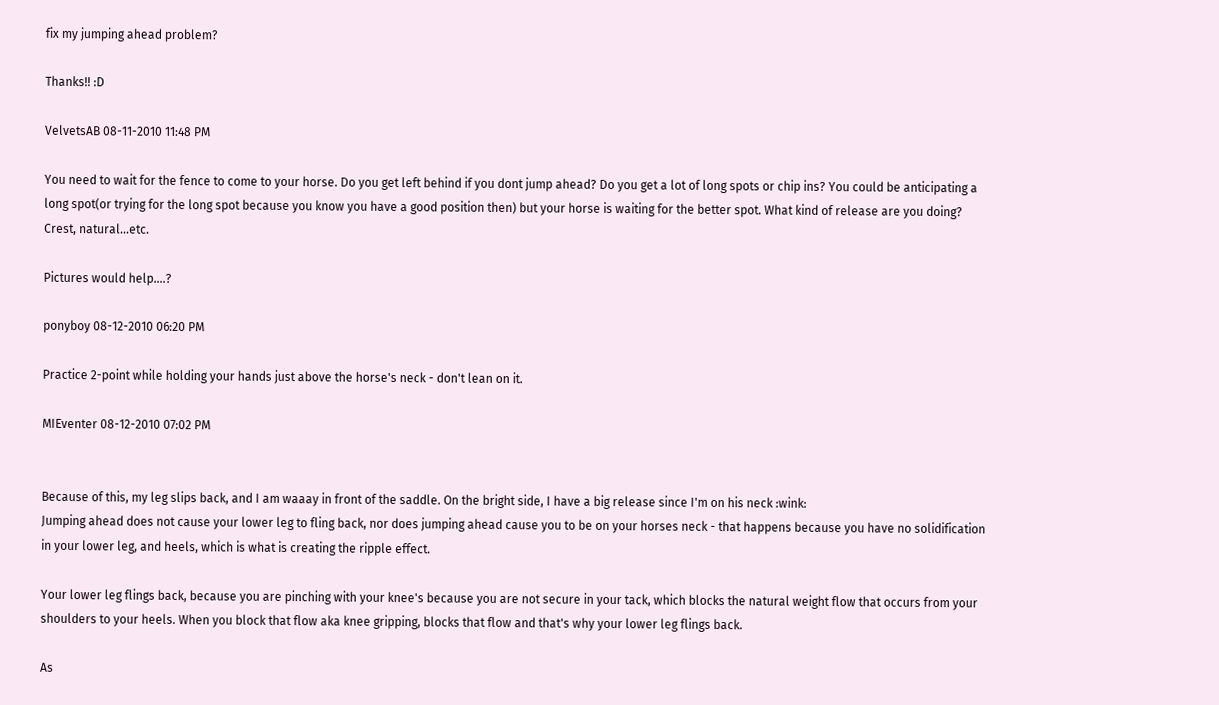fix my jumping ahead problem?

Thanks!! :D

VelvetsAB 08-11-2010 11:48 PM

You need to wait for the fence to come to your horse. Do you get left behind if you dont jump ahead? Do you get a lot of long spots or chip ins? You could be anticipating a long spot(or trying for the long spot because you know you have a good position then) but your horse is waiting for the better spot. What kind of release are you doing? Crest, natural...etc.

Pictures would help....?

ponyboy 08-12-2010 06:20 PM

Practice 2-point while holding your hands just above the horse's neck - don't lean on it.

MIEventer 08-12-2010 07:02 PM


Because of this, my leg slips back, and I am waaay in front of the saddle. On the bright side, I have a big release since I'm on his neck :wink:
Jumping ahead does not cause your lower leg to fling back, nor does jumping ahead cause you to be on your horses neck - that happens because you have no solidification in your lower leg, and heels, which is what is creating the ripple effect.

Your lower leg flings back, because you are pinching with your knee's because you are not secure in your tack, which blocks the natural weight flow that occurs from your shoulders to your heels. When you block that flow aka knee gripping, blocks that flow and that's why your lower leg flings back.

As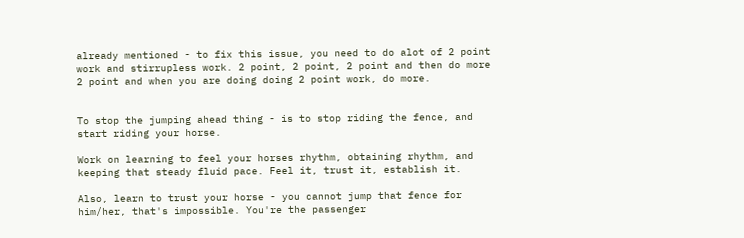already mentioned - to fix this issue, you need to do alot of 2 point work and stirrupless work. 2 point, 2 point, 2 point and then do more 2 point and when you are doing doing 2 point work, do more.


To stop the jumping ahead thing - is to stop riding the fence, and start riding your horse.

Work on learning to feel your horses rhythm, obtaining rhythm, and keeping that steady fluid pace. Feel it, trust it, establish it.

Also, learn to trust your horse - you cannot jump that fence for him/her, that's impossible. You're the passenger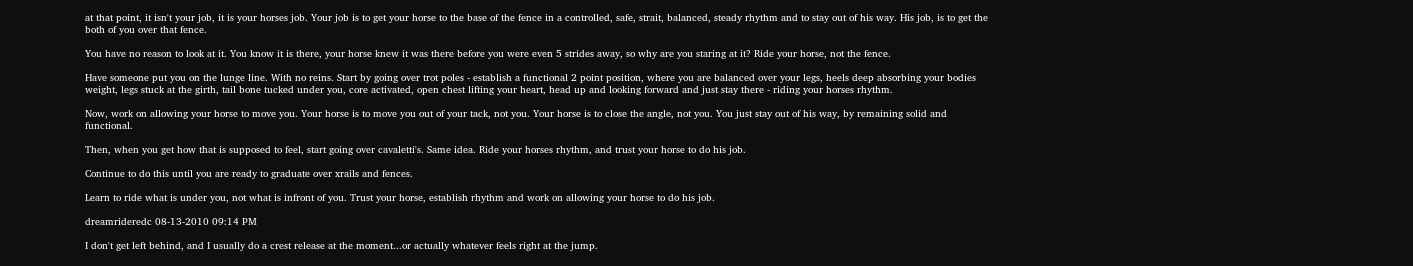at that point, it isn't your job, it is your horses job. Your job is to get your horse to the base of the fence in a controlled, safe, strait, balanced, steady rhythm and to stay out of his way. His job, is to get the both of you over that fence.

You have no reason to look at it. You know it is there, your horse knew it was there before you were even 5 strides away, so why are you staring at it? Ride your horse, not the fence.

Have someone put you on the lunge line. With no reins. Start by going over trot poles - establish a functional 2 point position, where you are balanced over your legs, heels deep absorbing your bodies weight, legs stuck at the girth, tail bone tucked under you, core activated, open chest lifting your heart, head up and looking forward and just stay there - riding your horses rhythm.

Now, work on allowing your horse to move you. Your horse is to move you out of your tack, not you. Your horse is to close the angle, not you. You just stay out of his way, by remaining solid and functional.

Then, when you get how that is supposed to feel, start going over cavaletti's. Same idea. Ride your horses rhythm, and trust your horse to do his job.

Continue to do this until you are ready to graduate over xrails and fences.

Learn to ride what is under you, not what is infront of you. Trust your horse, establish rhythm and work on allowing your horse to do his job.

dreamrideredc 08-13-2010 09:14 PM

I don't get left behind, and I usually do a crest release at the moment...or actually whatever feels right at the jump.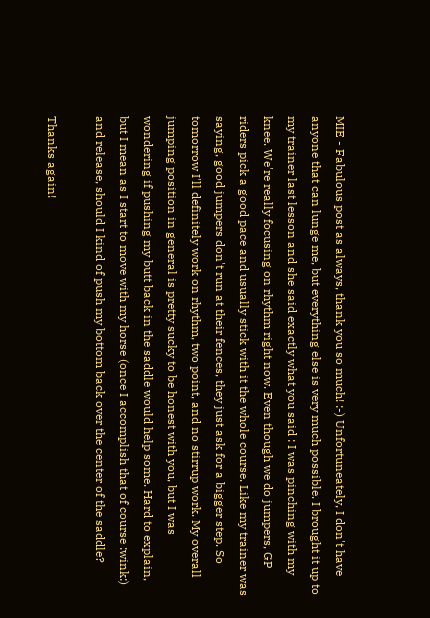MIE - Fabulous post as always, thank you so much! :-) Unfortuneately, I don't have anyone that can lunge me, but everything else is very much possible. I brought it up to my trainer last lesson and she said exactly what you said : I was pinching with my knee. We're really focusing on rhythm right now. Even though we do jumpers, GP riders pick a good pace and usually stick with it the whole course. Like my trainer was saying, good jumpers don't run at their fences, they just ask for a bigger step. So tomorrow I'll definitely work on rhythm, two point, and no stirrup work. My overall jumping position in general is pretty sucky to be honest with you, but I was wondering if pushing my butt back in the saddle would help some. Hard to explain, but I mean as I start to move with my horse (once I accomplish that of course :wink:) and release, should I kind of push my bottom back over the center of the saddle?

Thanks again!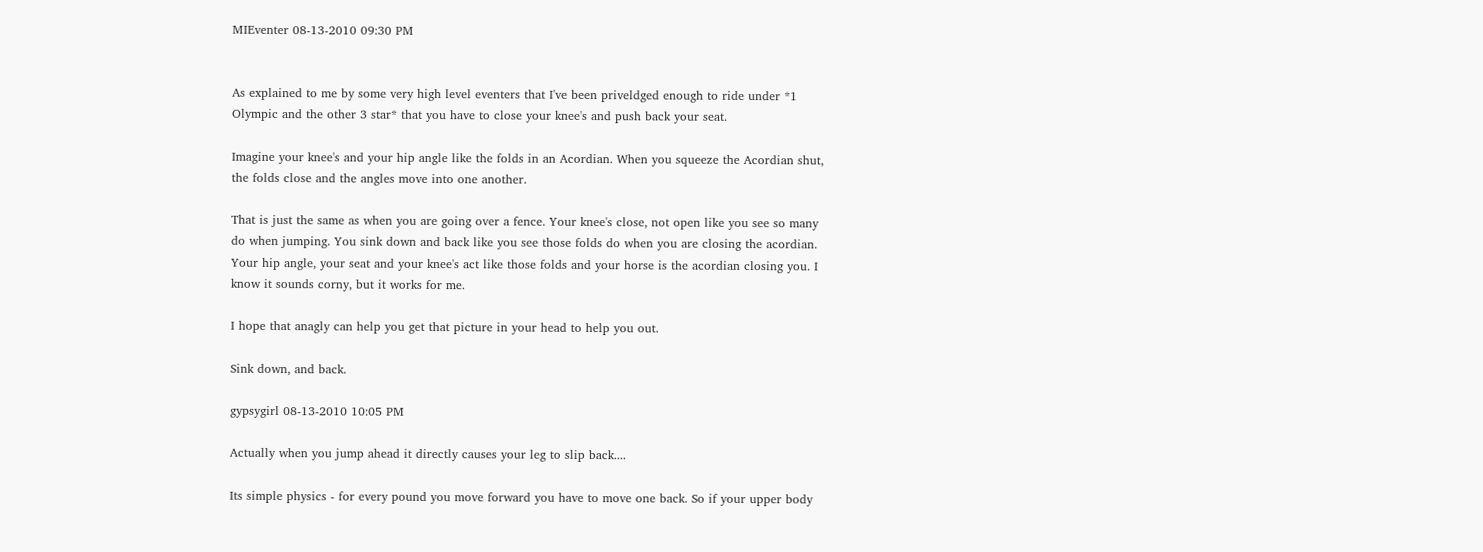MIEventer 08-13-2010 09:30 PM


As explained to me by some very high level eventers that I've been priveldged enough to ride under *1 Olympic and the other 3 star* that you have to close your knee's and push back your seat.

Imagine your knee's and your hip angle like the folds in an Acordian. When you squeeze the Acordian shut, the folds close and the angles move into one another.

That is just the same as when you are going over a fence. Your knee's close, not open like you see so many do when jumping. You sink down and back like you see those folds do when you are closing the acordian. Your hip angle, your seat and your knee's act like those folds and your horse is the acordian closing you. I know it sounds corny, but it works for me.

I hope that anagly can help you get that picture in your head to help you out.

Sink down, and back.

gypsygirl 08-13-2010 10:05 PM

Actually when you jump ahead it directly causes your leg to slip back....

Its simple physics - for every pound you move forward you have to move one back. So if your upper body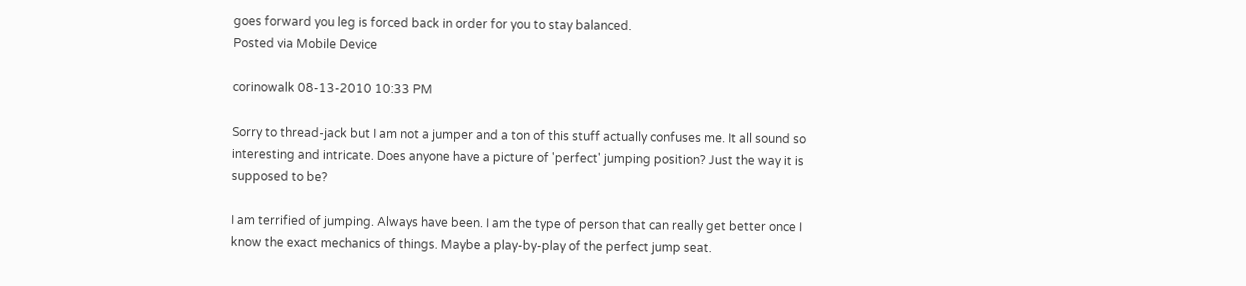goes forward you leg is forced back in order for you to stay balanced.
Posted via Mobile Device

corinowalk 08-13-2010 10:33 PM

Sorry to thread-jack but I am not a jumper and a ton of this stuff actually confuses me. It all sound so interesting and intricate. Does anyone have a picture of 'perfect' jumping position? Just the way it is supposed to be?

I am terrified of jumping. Always have been. I am the type of person that can really get better once I know the exact mechanics of things. Maybe a play-by-play of the perfect jump seat.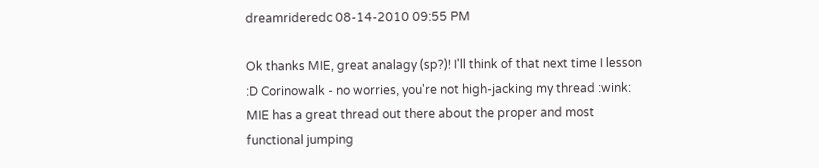dreamrideredc 08-14-2010 09:55 PM

Ok thanks MIE, great analagy (sp?)! I'll think of that next time I lesson :D Corinowalk - no worries, you're not high-jacking my thread :wink: MIE has a great thread out there about the proper and most functional jumping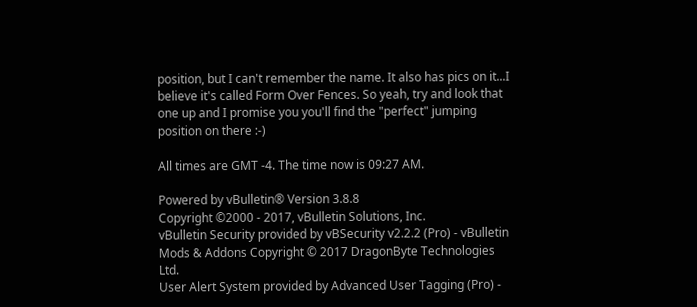position, but I can't remember the name. It also has pics on it...I believe it's called Form Over Fences. So yeah, try and look that one up and I promise you you'll find the "perfect" jumping position on there :-)

All times are GMT -4. The time now is 09:27 AM.

Powered by vBulletin® Version 3.8.8
Copyright ©2000 - 2017, vBulletin Solutions, Inc.
vBulletin Security provided by vBSecurity v2.2.2 (Pro) - vBulletin Mods & Addons Copyright © 2017 DragonByte Technologies Ltd.
User Alert System provided by Advanced User Tagging (Pro) -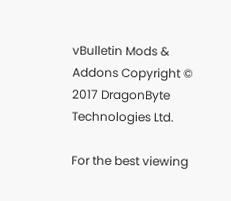vBulletin Mods & Addons Copyright © 2017 DragonByte Technologies Ltd.

For the best viewing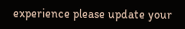experience please update your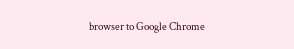browser to Google Chrome